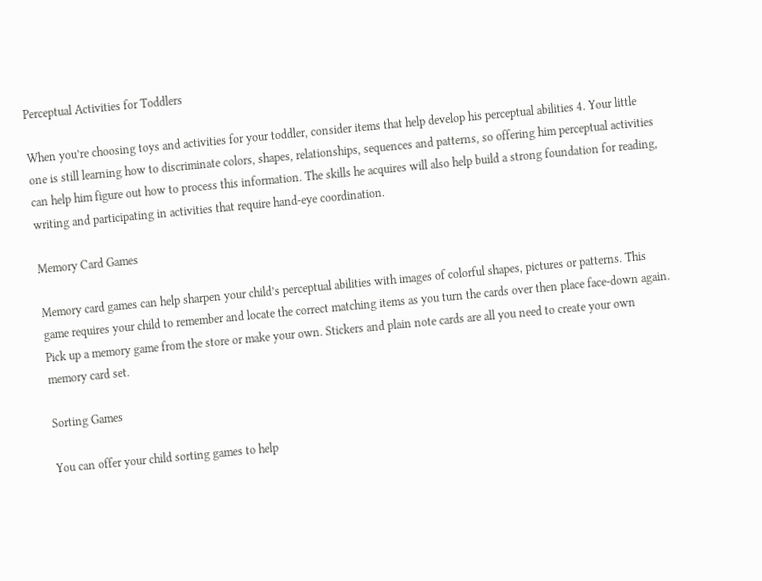Perceptual Activities for Toddlers

When you’re choosing toys and activities for your toddler, consider items that help develop his perceptual abilities 4. Your little one is still learning how to discriminate colors, shapes, relationships, sequences and patterns, so offering him perceptual activities can help him figure out how to process this information. The skills he acquires will also help build a strong foundation for reading, writing and participating in activities that require hand-eye coordination.

Memory Card Games

Memory card games can help sharpen your child’s perceptual abilities with images of colorful shapes, pictures or patterns. This game requires your child to remember and locate the correct matching items as you turn the cards over then place face-down again. Pick up a memory game from the store or make your own. Stickers and plain note cards are all you need to create your own memory card set.

Sorting Games

You can offer your child sorting games to help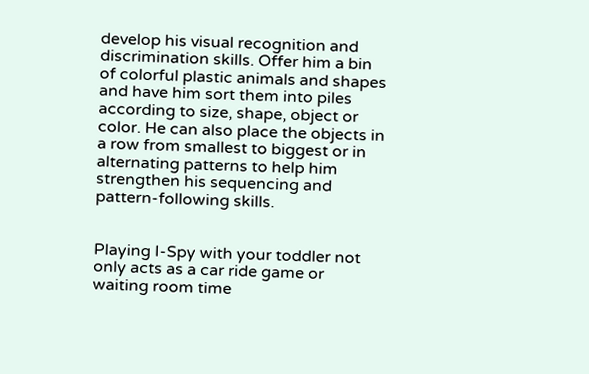develop his visual recognition and discrimination skills. Offer him a bin of colorful plastic animals and shapes and have him sort them into piles according to size, shape, object or color. He can also place the objects in a row from smallest to biggest or in alternating patterns to help him strengthen his sequencing and pattern-following skills.


Playing I-Spy with your toddler not only acts as a car ride game or waiting room time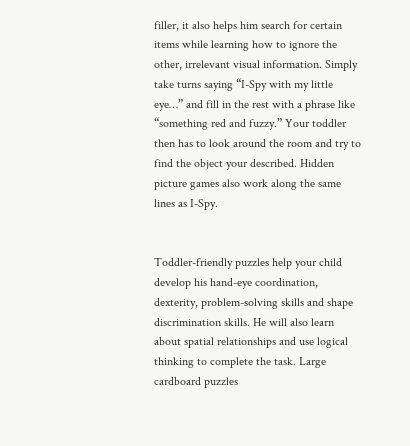filler, it also helps him search for certain items while learning how to ignore the other, irrelevant visual information. Simply take turns saying “I-Spy with my little eye…” and fill in the rest with a phrase like “something red and fuzzy.” Your toddler then has to look around the room and try to find the object your described. Hidden picture games also work along the same lines as I-Spy.


Toddler-friendly puzzles help your child develop his hand-eye coordination, dexterity, problem-solving skills and shape discrimination skills. He will also learn about spatial relationships and use logical thinking to complete the task. Large cardboard puzzles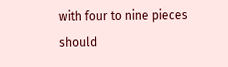with four to nine pieces should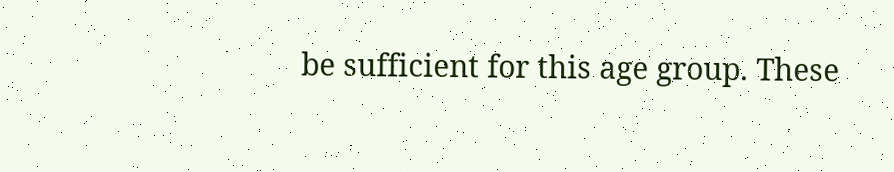be sufficient for this age group. These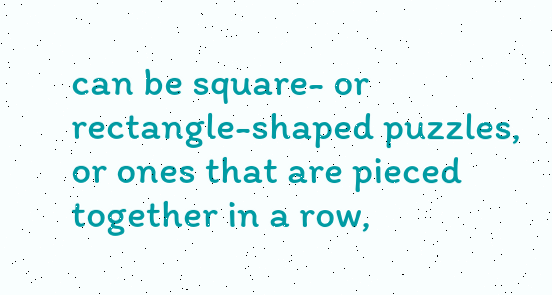can be square- or rectangle-shaped puzzles, or ones that are pieced together in a row,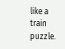like a train puzzle.